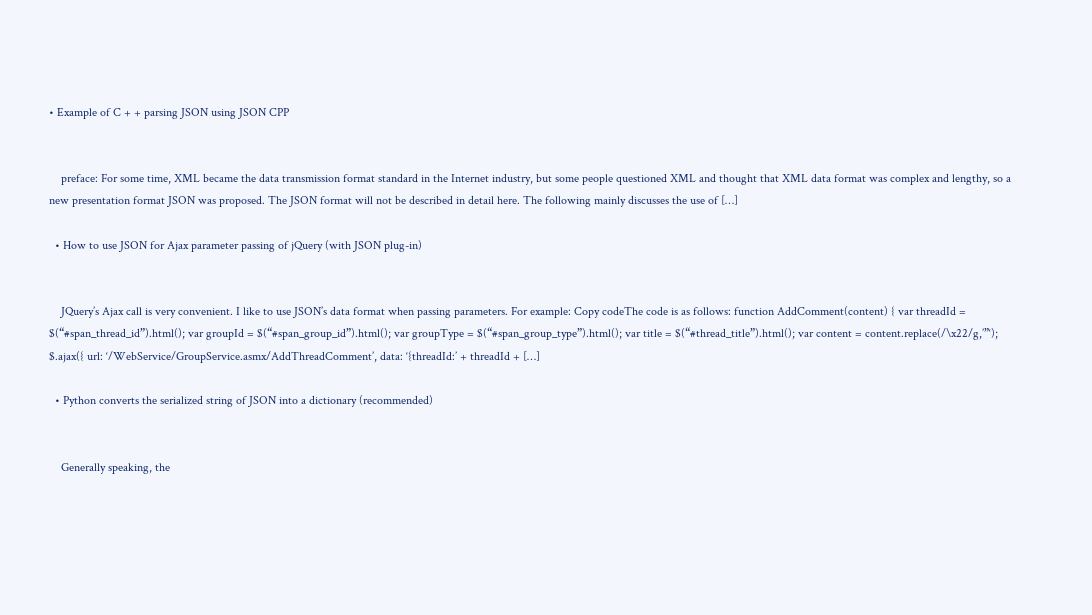• Example of C + + parsing JSON using JSON CPP


    preface: For some time, XML became the data transmission format standard in the Internet industry, but some people questioned XML and thought that XML data format was complex and lengthy, so a new presentation format JSON was proposed. The JSON format will not be described in detail here. The following mainly discusses the use of […]

  • How to use JSON for Ajax parameter passing of jQuery (with JSON plug-in)


    JQuery’s Ajax call is very convenient. I like to use JSON’s data format when passing parameters. For example: Copy codeThe code is as follows: function AddComment(content) { var threadId = $(“#span_thread_id”).html(); var groupId = $(“#span_group_id”).html(); var groupType = $(“#span_group_type”).html(); var title = $(“#thread_title”).html(); var content = content.replace(/\x22/g,’”‘); $.ajax({ url: ‘/WebService/GroupService.asmx/AddThreadComment’, data: ‘{threadId:’ + threadId + […]

  • Python converts the serialized string of JSON into a dictionary (recommended)


    Generally speaking, the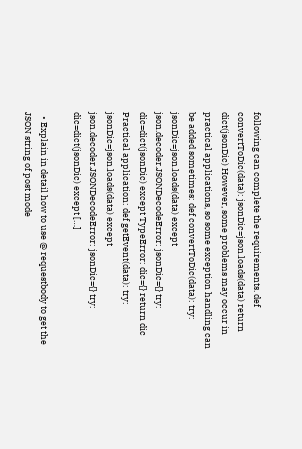following can complete the requirements. def convertToDic(data): jsonDic=json.loads(data) return dict(jsonDic) However, some problems may occur in practical applications, so some exception handling can be added sometimes: def convertToDic(data): try: jsonDic=json.loads(data) except json.decoder.JSONDecodeError: jsonDic={} try: dic=dict(jsonDic) except TypeError: dic={} return dic Practical application: def getEvent(data): try: jsonDic=json.loads(data) except json.decoder.JSONDecodeError: jsonDic={} try: dic=dict(jsonDic) except […]

  • Explain in detail how to use @ requestbody to get the JSON string of post mode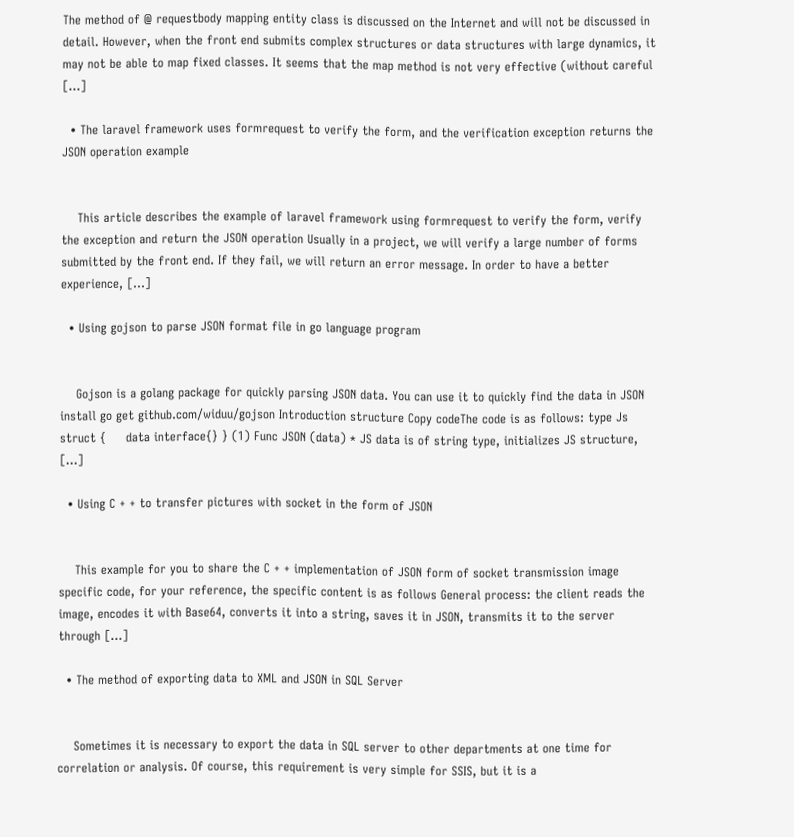The method of @ requestbody mapping entity class is discussed on the Internet and will not be discussed in detail. However, when the front end submits complex structures or data structures with large dynamics, it may not be able to map fixed classes. It seems that the map method is not very effective (without careful […]

  • The laravel framework uses formrequest to verify the form, and the verification exception returns the JSON operation example


    This article describes the example of laravel framework using formrequest to verify the form, verify the exception and return the JSON operation Usually in a project, we will verify a large number of forms submitted by the front end. If they fail, we will return an error message. In order to have a better experience, […]

  • Using gojson to parse JSON format file in go language program


    Gojson is a golang package for quickly parsing JSON data. You can use it to quickly find the data in JSON install go get github.com/widuu/gojson Introduction structure Copy codeThe code is as follows: type Js struct {     data interface{} } (1) Func JSON (data) * JS data is of string type, initializes JS structure, […]

  • Using C + + to transfer pictures with socket in the form of JSON


    This example for you to share the C + + implementation of JSON form of socket transmission image specific code, for your reference, the specific content is as follows General process: the client reads the image, encodes it with Base64, converts it into a string, saves it in JSON, transmits it to the server through […]

  • The method of exporting data to XML and JSON in SQL Server


    Sometimes it is necessary to export the data in SQL server to other departments at one time for correlation or analysis. Of course, this requirement is very simple for SSIS, but it is a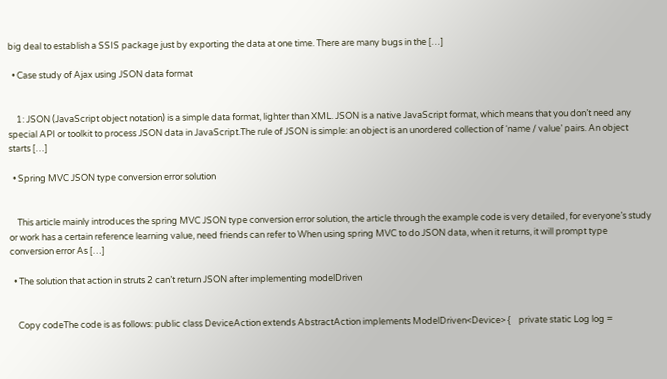big deal to establish a SSIS package just by exporting the data at one time. There are many bugs in the […]

  • Case study of Ajax using JSON data format


    1: JSON (JavaScript object notation) is a simple data format, lighter than XML. JSON is a native JavaScript format, which means that you don’t need any special API or toolkit to process JSON data in JavaScript.The rule of JSON is simple: an object is an unordered collection of ‘name / value’ pairs. An object starts […]

  • Spring MVC JSON type conversion error solution


    This article mainly introduces the spring MVC JSON type conversion error solution, the article through the example code is very detailed, for everyone’s study or work has a certain reference learning value, need friends can refer to When using spring MVC to do JSON data, when it returns, it will prompt type conversion error As […]

  • The solution that action in struts 2 can’t return JSON after implementing modelDriven


    Copy codeThe code is as follows: public class DeviceAction extends AbstractAction implements ModelDriven<Device> {    private static Log log =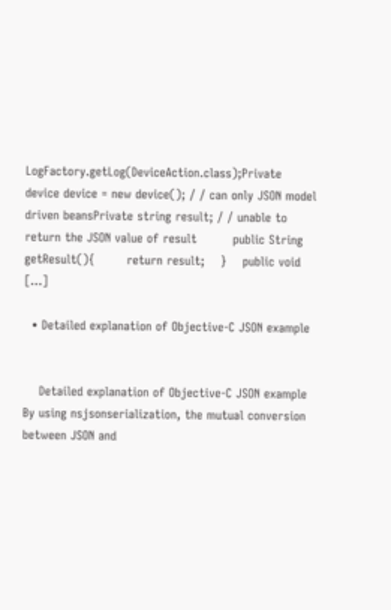LogFactory.getLog(DeviceAction.class);Private device device = new device(); / / can only JSON model driven beansPrivate string result; / / unable to return the JSON value of result         public String getResult(){        return result;    }    public void […]

  • Detailed explanation of Objective-C JSON example


    Detailed explanation of Objective-C JSON example By using nsjsonserialization, the mutual conversion between JSON and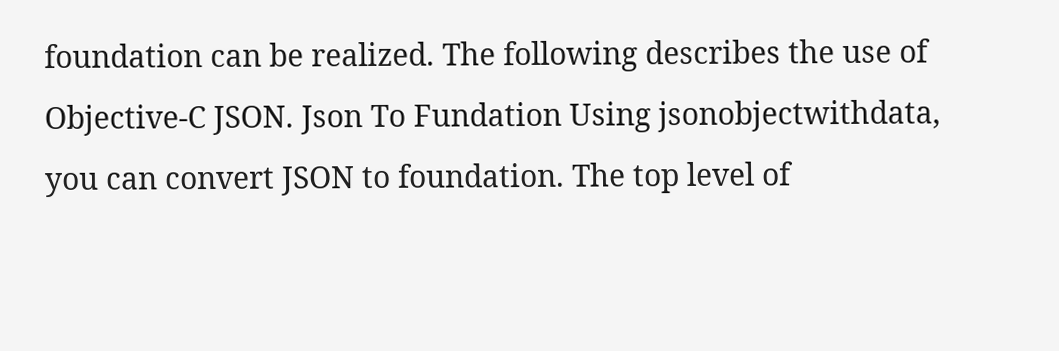foundation can be realized. The following describes the use of Objective-C JSON. Json To Fundation Using jsonobjectwithdata, you can convert JSON to foundation. The top level of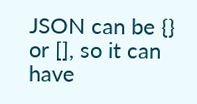JSON can be {} or [], so it can have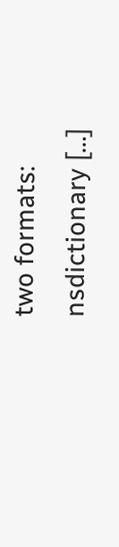two formats: nsdictionary […]